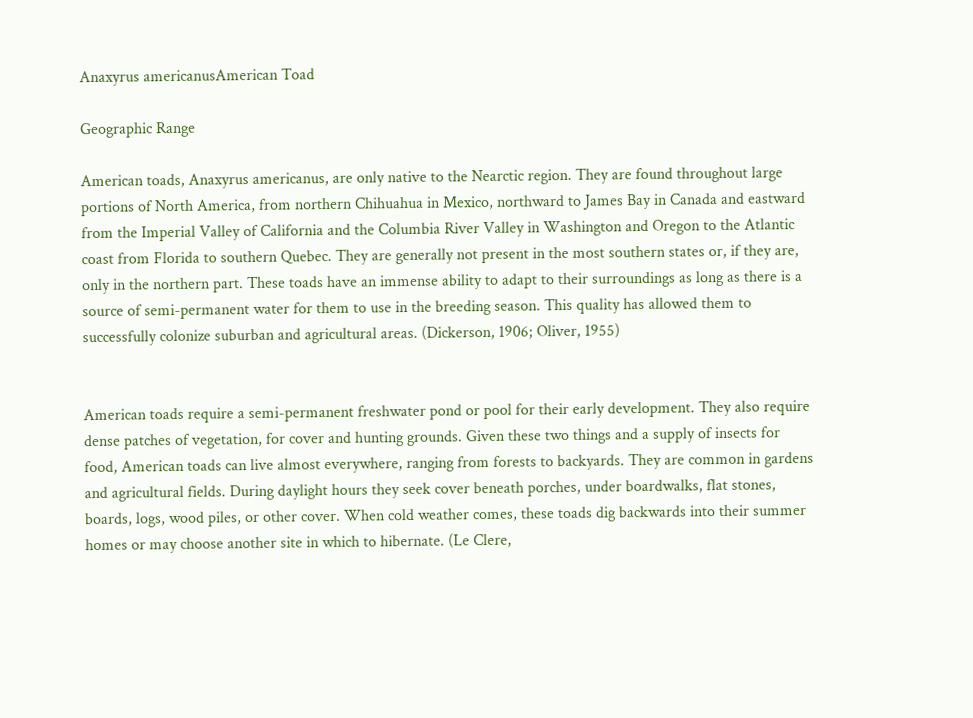Anaxyrus americanusAmerican Toad

Geographic Range

American toads, Anaxyrus americanus, are only native to the Nearctic region. They are found throughout large portions of North America, from northern Chihuahua in Mexico, northward to James Bay in Canada and eastward from the Imperial Valley of California and the Columbia River Valley in Washington and Oregon to the Atlantic coast from Florida to southern Quebec. They are generally not present in the most southern states or, if they are, only in the northern part. These toads have an immense ability to adapt to their surroundings as long as there is a source of semi-permanent water for them to use in the breeding season. This quality has allowed them to successfully colonize suburban and agricultural areas. (Dickerson, 1906; Oliver, 1955)


American toads require a semi-permanent freshwater pond or pool for their early development. They also require dense patches of vegetation, for cover and hunting grounds. Given these two things and a supply of insects for food, American toads can live almost everywhere, ranging from forests to backyards. They are common in gardens and agricultural fields. During daylight hours they seek cover beneath porches, under boardwalks, flat stones, boards, logs, wood piles, or other cover. When cold weather comes, these toads dig backwards into their summer homes or may choose another site in which to hibernate. (Le Clere,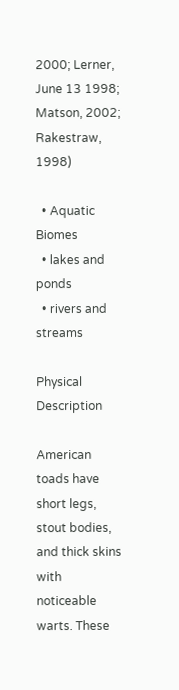2000; Lerner, June 13 1998; Matson, 2002; Rakestraw, 1998)

  • Aquatic Biomes
  • lakes and ponds
  • rivers and streams

Physical Description

American toads have short legs, stout bodies, and thick skins with noticeable warts. These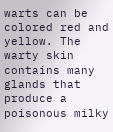warts can be colored red and yellow. The warty skin contains many glands that produce a poisonous milky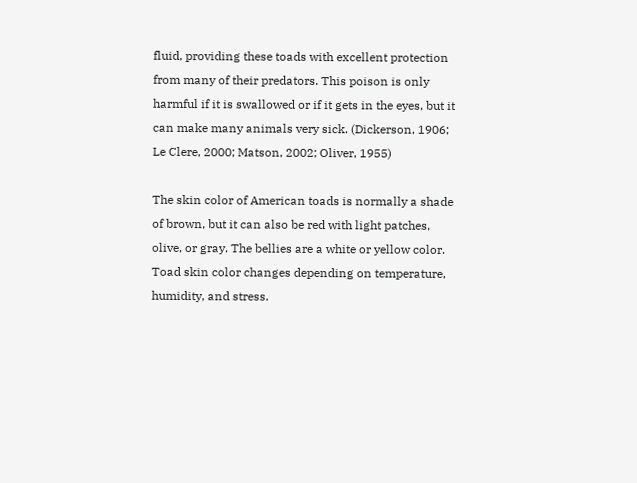fluid, providing these toads with excellent protection from many of their predators. This poison is only harmful if it is swallowed or if it gets in the eyes, but it can make many animals very sick. (Dickerson, 1906; Le Clere, 2000; Matson, 2002; Oliver, 1955)

The skin color of American toads is normally a shade of brown, but it can also be red with light patches, olive, or gray. The bellies are a white or yellow color. Toad skin color changes depending on temperature, humidity, and stress.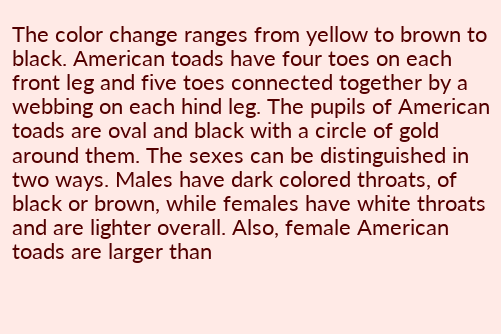The color change ranges from yellow to brown to black. American toads have four toes on each front leg and five toes connected together by a webbing on each hind leg. The pupils of American toads are oval and black with a circle of gold around them. The sexes can be distinguished in two ways. Males have dark colored throats, of black or brown, while females have white throats and are lighter overall. Also, female American toads are larger than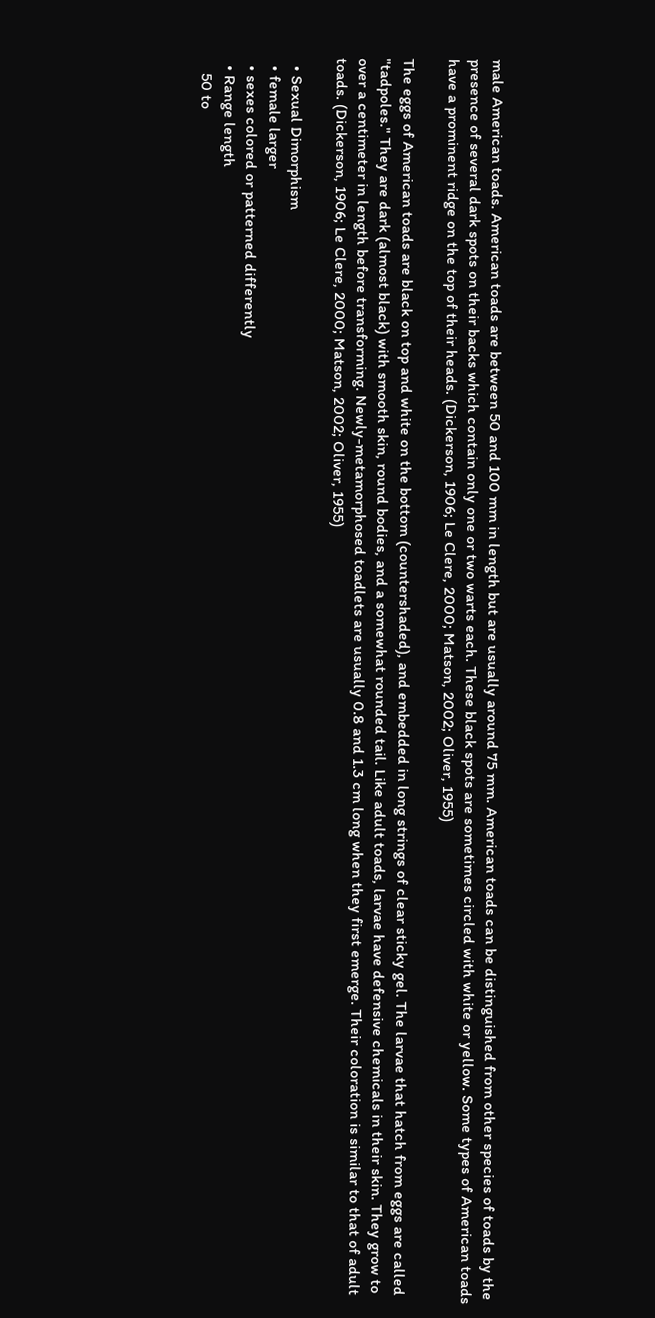male American toads. American toads are between 50 and 100 mm in length but are usually around 75 mm. American toads can be distinguished from other species of toads by the presence of several dark spots on their backs which contain only one or two warts each. These black spots are sometimes circled with white or yellow. Some types of American toads have a prominent ridge on the top of their heads. (Dickerson, 1906; Le Clere, 2000; Matson, 2002; Oliver, 1955)

The eggs of American toads are black on top and white on the bottom (countershaded), and embedded in long strings of clear sticky gel. The larvae that hatch from eggs are called "tadpoles." They are dark (almost black) with smooth skin, round bodies, and a somewhat rounded tail. Like adult toads, larvae have defensive chemicals in their skin. They grow to over a centimeter in length before transforming. Newly-metamorphosed toadlets are usually 0.8 and 1.3 cm long when they first emerge. Their coloration is similar to that of adult toads. (Dickerson, 1906; Le Clere, 2000; Matson, 2002; Oliver, 1955)

  • Sexual Dimorphism
  • female larger
  • sexes colored or patterned differently
  • Range length
    50 to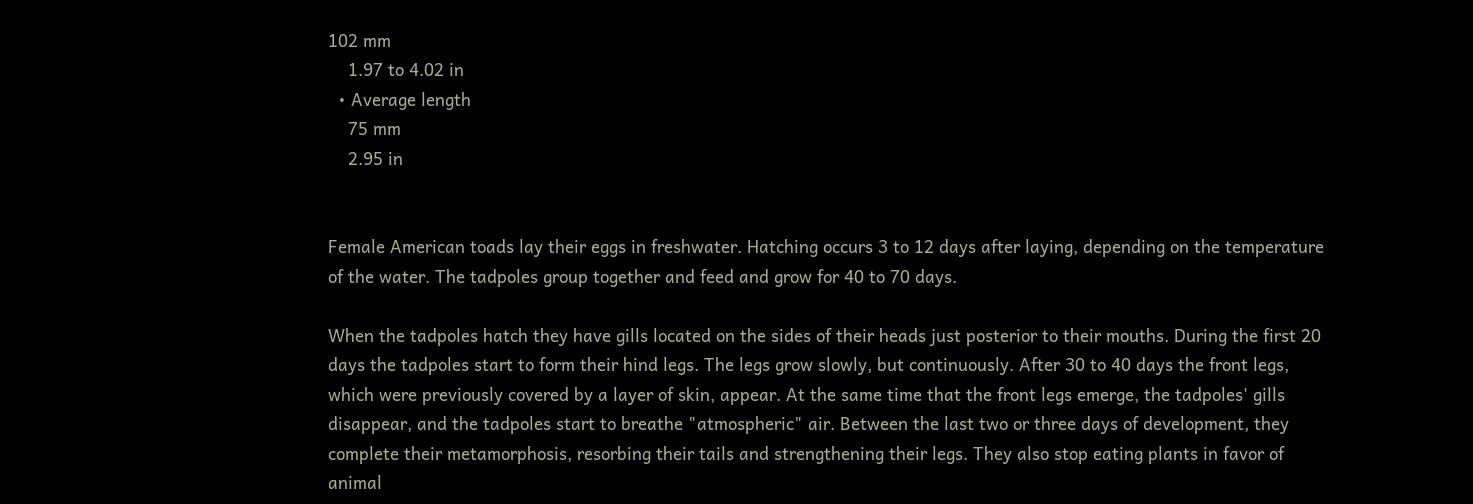102 mm
    1.97 to 4.02 in
  • Average length
    75 mm
    2.95 in


Female American toads lay their eggs in freshwater. Hatching occurs 3 to 12 days after laying, depending on the temperature of the water. The tadpoles group together and feed and grow for 40 to 70 days.

When the tadpoles hatch they have gills located on the sides of their heads just posterior to their mouths. During the first 20 days the tadpoles start to form their hind legs. The legs grow slowly, but continuously. After 30 to 40 days the front legs, which were previously covered by a layer of skin, appear. At the same time that the front legs emerge, the tadpoles' gills disappear, and the tadpoles start to breathe "atmospheric" air. Between the last two or three days of development, they complete their metamorphosis, resorbing their tails and strengthening their legs. They also stop eating plants in favor of animal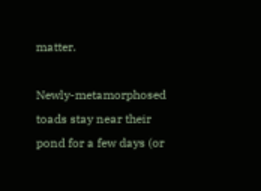matter.

Newly-metamorphosed toads stay near their pond for a few days (or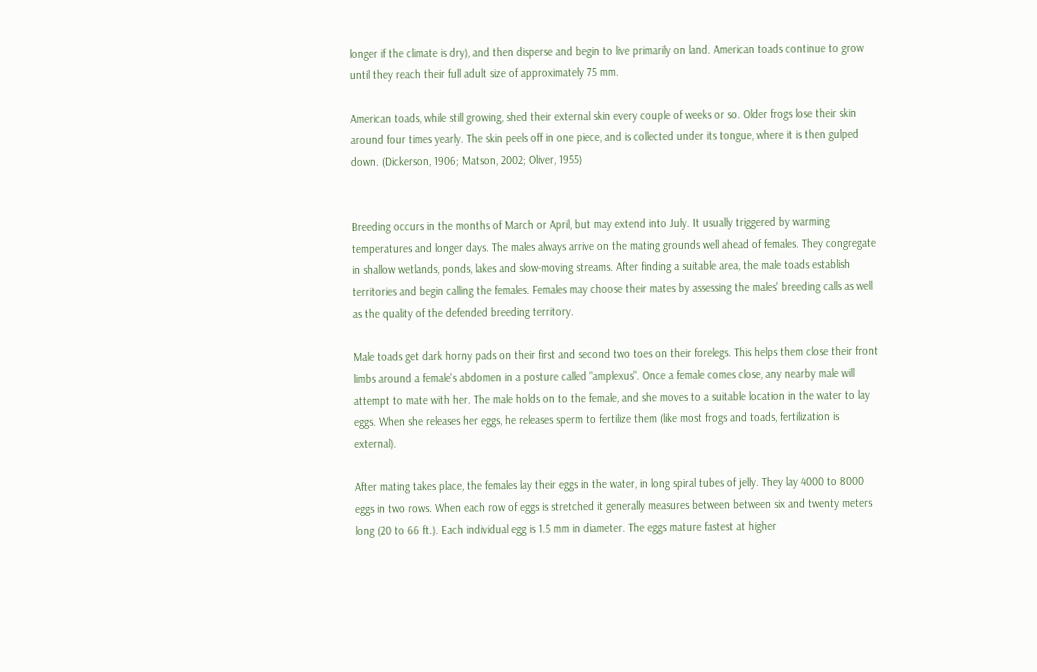longer if the climate is dry), and then disperse and begin to live primarily on land. American toads continue to grow until they reach their full adult size of approximately 75 mm.

American toads, while still growing, shed their external skin every couple of weeks or so. Older frogs lose their skin around four times yearly. The skin peels off in one piece, and is collected under its tongue, where it is then gulped down. (Dickerson, 1906; Matson, 2002; Oliver, 1955)


Breeding occurs in the months of March or April, but may extend into July. It usually triggered by warming temperatures and longer days. The males always arrive on the mating grounds well ahead of females. They congregate in shallow wetlands, ponds, lakes and slow-moving streams. After finding a suitable area, the male toads establish territories and begin calling the females. Females may choose their mates by assessing the males' breeding calls as well as the quality of the defended breeding territory.

Male toads get dark horny pads on their first and second two toes on their forelegs. This helps them close their front limbs around a female's abdomen in a posture called "amplexus". Once a female comes close, any nearby male will attempt to mate with her. The male holds on to the female, and she moves to a suitable location in the water to lay eggs. When she releases her eggs, he releases sperm to fertilize them (like most frogs and toads, fertilization is external).

After mating takes place, the females lay their eggs in the water, in long spiral tubes of jelly. They lay 4000 to 8000 eggs in two rows. When each row of eggs is stretched it generally measures between between six and twenty meters long (20 to 66 ft.). Each individual egg is 1.5 mm in diameter. The eggs mature fastest at higher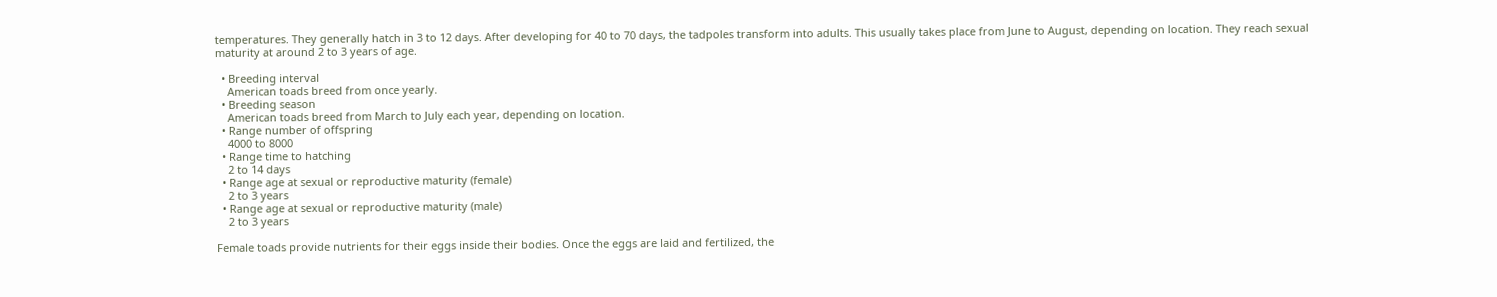temperatures. They generally hatch in 3 to 12 days. After developing for 40 to 70 days, the tadpoles transform into adults. This usually takes place from June to August, depending on location. They reach sexual maturity at around 2 to 3 years of age.

  • Breeding interval
    American toads breed from once yearly.
  • Breeding season
    American toads breed from March to July each year, depending on location.
  • Range number of offspring
    4000 to 8000
  • Range time to hatching
    2 to 14 days
  • Range age at sexual or reproductive maturity (female)
    2 to 3 years
  • Range age at sexual or reproductive maturity (male)
    2 to 3 years

Female toads provide nutrients for their eggs inside their bodies. Once the eggs are laid and fertilized, the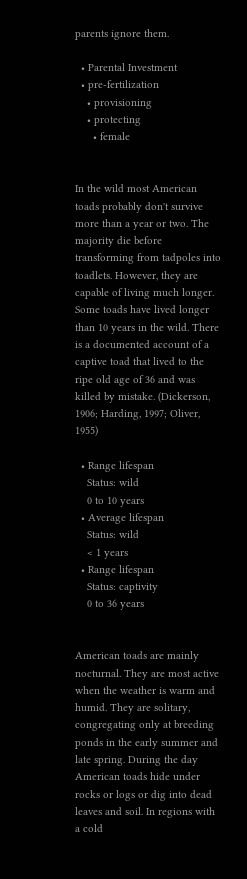parents ignore them.

  • Parental Investment
  • pre-fertilization
    • provisioning
    • protecting
      • female


In the wild most American toads probably don't survive more than a year or two. The majority die before transforming from tadpoles into toadlets. However, they are capable of living much longer. Some toads have lived longer than 10 years in the wild. There is a documented account of a captive toad that lived to the ripe old age of 36 and was killed by mistake. (Dickerson, 1906; Harding, 1997; Oliver, 1955)

  • Range lifespan
    Status: wild
    0 to 10 years
  • Average lifespan
    Status: wild
    < 1 years
  • Range lifespan
    Status: captivity
    0 to 36 years


American toads are mainly nocturnal. They are most active when the weather is warm and humid. They are solitary, congregating only at breeding ponds in the early summer and late spring. During the day American toads hide under rocks or logs or dig into dead leaves and soil. In regions with a cold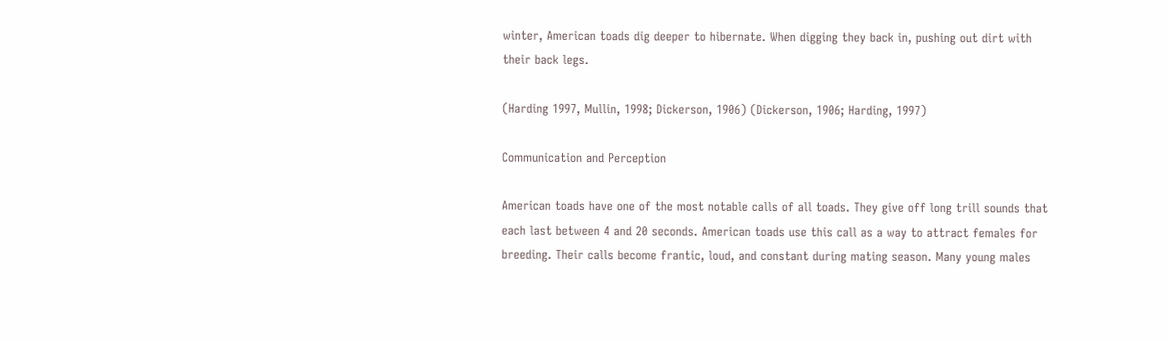winter, American toads dig deeper to hibernate. When digging they back in, pushing out dirt with their back legs.

(Harding 1997, Mullin, 1998; Dickerson, 1906) (Dickerson, 1906; Harding, 1997)

Communication and Perception

American toads have one of the most notable calls of all toads. They give off long trill sounds that each last between 4 and 20 seconds. American toads use this call as a way to attract females for breeding. Their calls become frantic, loud, and constant during mating season. Many young males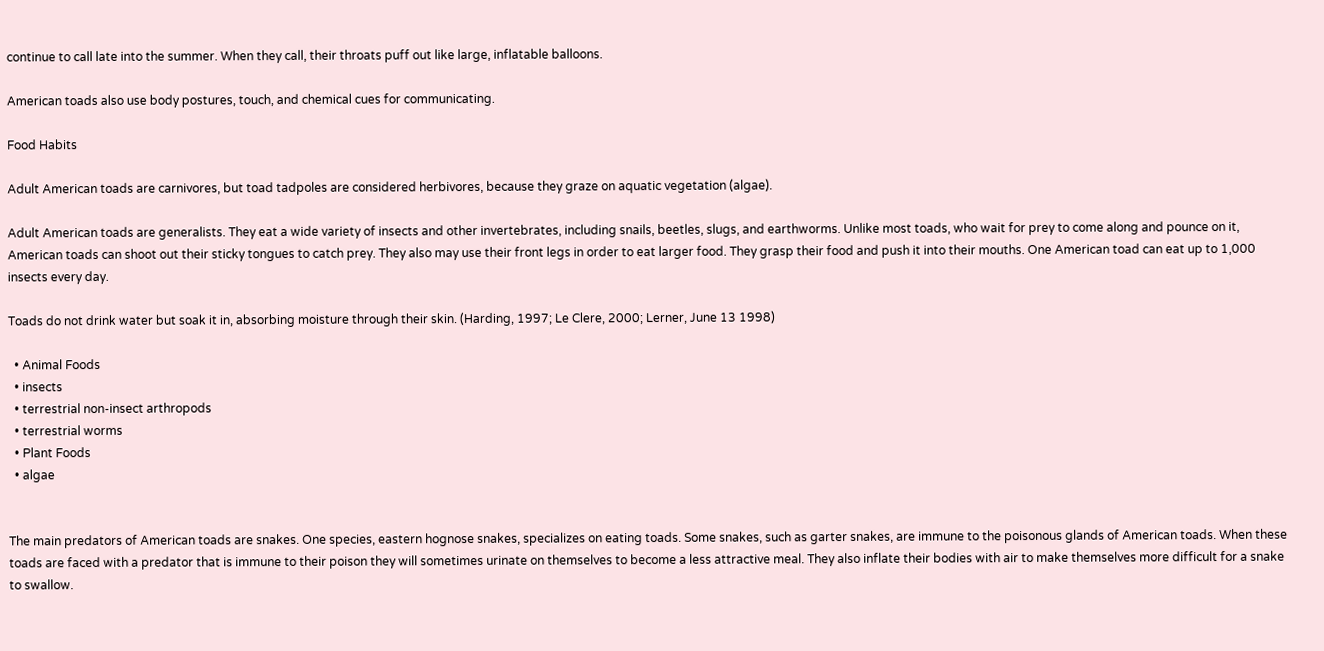continue to call late into the summer. When they call, their throats puff out like large, inflatable balloons.

American toads also use body postures, touch, and chemical cues for communicating.

Food Habits

Adult American toads are carnivores, but toad tadpoles are considered herbivores, because they graze on aquatic vegetation (algae).

Adult American toads are generalists. They eat a wide variety of insects and other invertebrates, including snails, beetles, slugs, and earthworms. Unlike most toads, who wait for prey to come along and pounce on it, American toads can shoot out their sticky tongues to catch prey. They also may use their front legs in order to eat larger food. They grasp their food and push it into their mouths. One American toad can eat up to 1,000 insects every day.

Toads do not drink water but soak it in, absorbing moisture through their skin. (Harding, 1997; Le Clere, 2000; Lerner, June 13 1998)

  • Animal Foods
  • insects
  • terrestrial non-insect arthropods
  • terrestrial worms
  • Plant Foods
  • algae


The main predators of American toads are snakes. One species, eastern hognose snakes, specializes on eating toads. Some snakes, such as garter snakes, are immune to the poisonous glands of American toads. When these toads are faced with a predator that is immune to their poison they will sometimes urinate on themselves to become a less attractive meal. They also inflate their bodies with air to make themselves more difficult for a snake to swallow.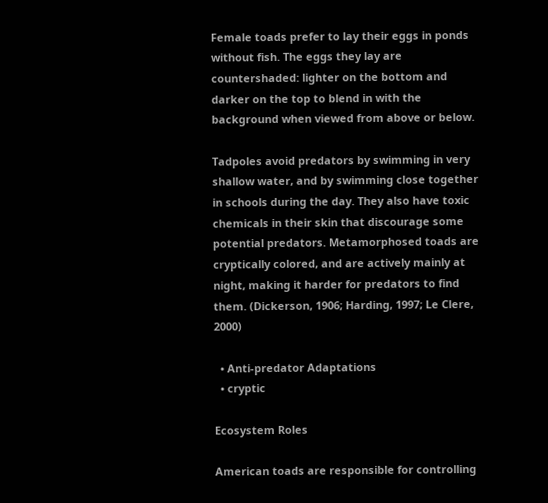Female toads prefer to lay their eggs in ponds without fish. The eggs they lay are countershaded: lighter on the bottom and darker on the top to blend in with the background when viewed from above or below.

Tadpoles avoid predators by swimming in very shallow water, and by swimming close together in schools during the day. They also have toxic chemicals in their skin that discourage some potential predators. Metamorphosed toads are cryptically colored, and are actively mainly at night, making it harder for predators to find them. (Dickerson, 1906; Harding, 1997; Le Clere, 2000)

  • Anti-predator Adaptations
  • cryptic

Ecosystem Roles

American toads are responsible for controlling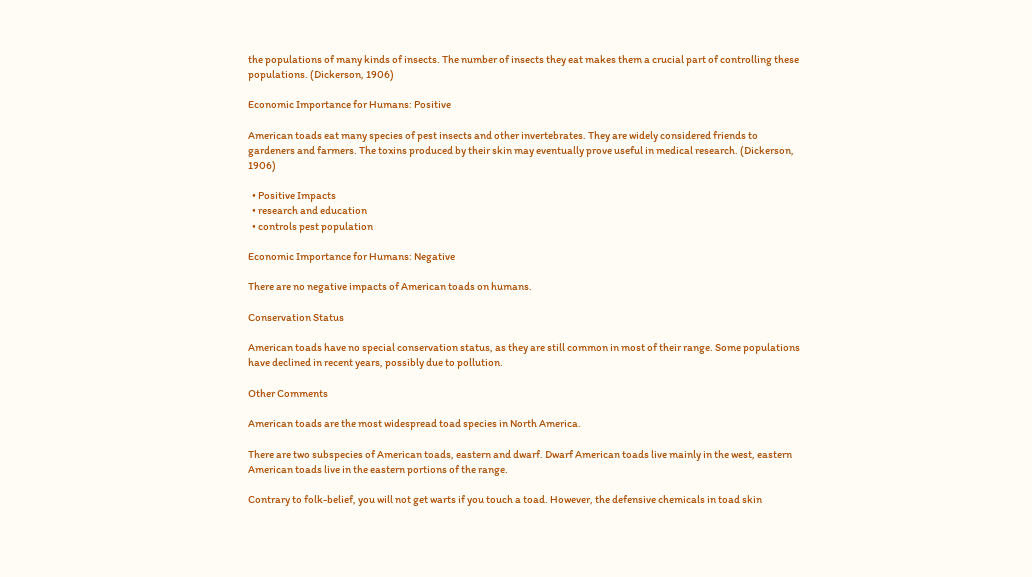the populations of many kinds of insects. The number of insects they eat makes them a crucial part of controlling these populations. (Dickerson, 1906)

Economic Importance for Humans: Positive

American toads eat many species of pest insects and other invertebrates. They are widely considered friends to gardeners and farmers. The toxins produced by their skin may eventually prove useful in medical research. (Dickerson, 1906)

  • Positive Impacts
  • research and education
  • controls pest population

Economic Importance for Humans: Negative

There are no negative impacts of American toads on humans.

Conservation Status

American toads have no special conservation status, as they are still common in most of their range. Some populations have declined in recent years, possibly due to pollution.

Other Comments

American toads are the most widespread toad species in North America.

There are two subspecies of American toads, eastern and dwarf. Dwarf American toads live mainly in the west, eastern American toads live in the eastern portions of the range.

Contrary to folk-belief, you will not get warts if you touch a toad. However, the defensive chemicals in toad skin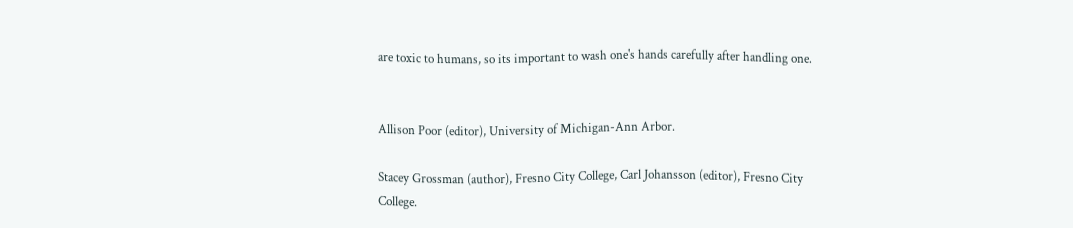are toxic to humans, so its important to wash one's hands carefully after handling one.


Allison Poor (editor), University of Michigan-Ann Arbor.

Stacey Grossman (author), Fresno City College, Carl Johansson (editor), Fresno City College.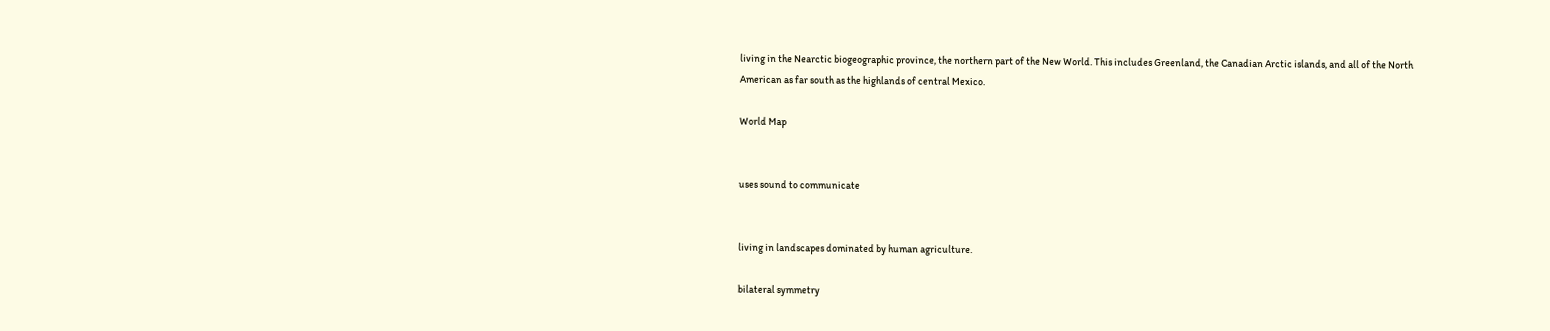living in the Nearctic biogeographic province, the northern part of the New World. This includes Greenland, the Canadian Arctic islands, and all of the North American as far south as the highlands of central Mexico.

World Map


uses sound to communicate


living in landscapes dominated by human agriculture.

bilateral symmetry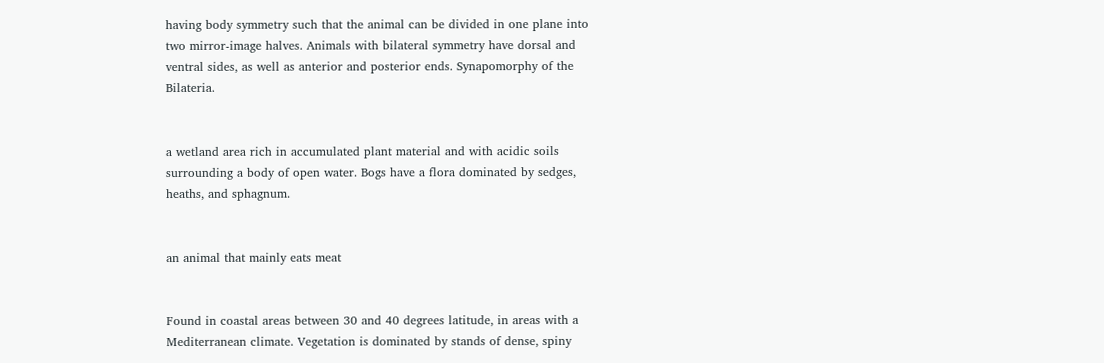having body symmetry such that the animal can be divided in one plane into two mirror-image halves. Animals with bilateral symmetry have dorsal and ventral sides, as well as anterior and posterior ends. Synapomorphy of the Bilateria.


a wetland area rich in accumulated plant material and with acidic soils surrounding a body of open water. Bogs have a flora dominated by sedges, heaths, and sphagnum.


an animal that mainly eats meat


Found in coastal areas between 30 and 40 degrees latitude, in areas with a Mediterranean climate. Vegetation is dominated by stands of dense, spiny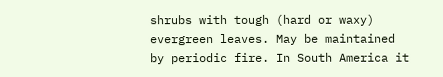shrubs with tough (hard or waxy) evergreen leaves. May be maintained by periodic fire. In South America it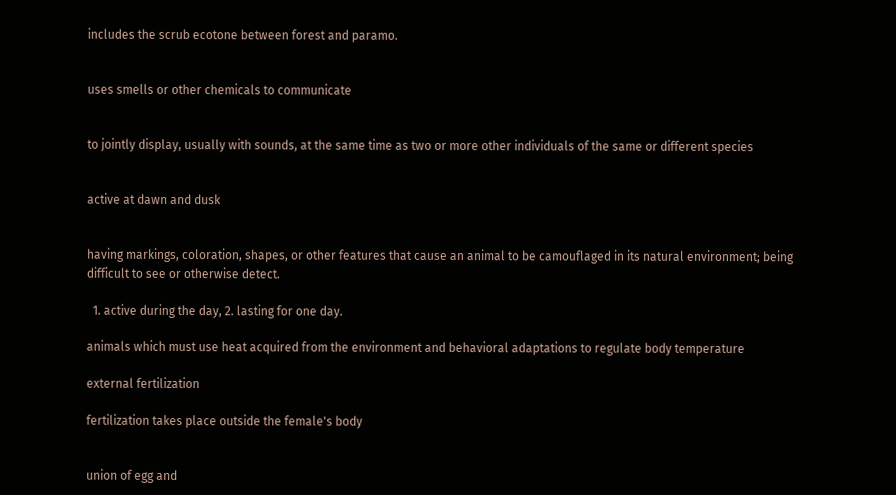includes the scrub ecotone between forest and paramo.


uses smells or other chemicals to communicate


to jointly display, usually with sounds, at the same time as two or more other individuals of the same or different species


active at dawn and dusk


having markings, coloration, shapes, or other features that cause an animal to be camouflaged in its natural environment; being difficult to see or otherwise detect.

  1. active during the day, 2. lasting for one day.

animals which must use heat acquired from the environment and behavioral adaptations to regulate body temperature

external fertilization

fertilization takes place outside the female's body


union of egg and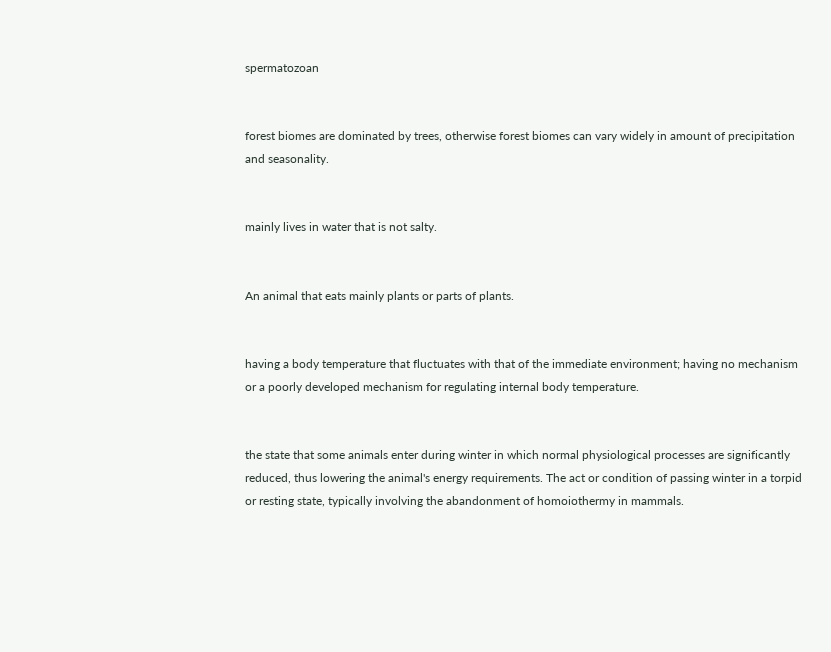spermatozoan


forest biomes are dominated by trees, otherwise forest biomes can vary widely in amount of precipitation and seasonality.


mainly lives in water that is not salty.


An animal that eats mainly plants or parts of plants.


having a body temperature that fluctuates with that of the immediate environment; having no mechanism or a poorly developed mechanism for regulating internal body temperature.


the state that some animals enter during winter in which normal physiological processes are significantly reduced, thus lowering the animal's energy requirements. The act or condition of passing winter in a torpid or resting state, typically involving the abandonment of homoiothermy in mammals.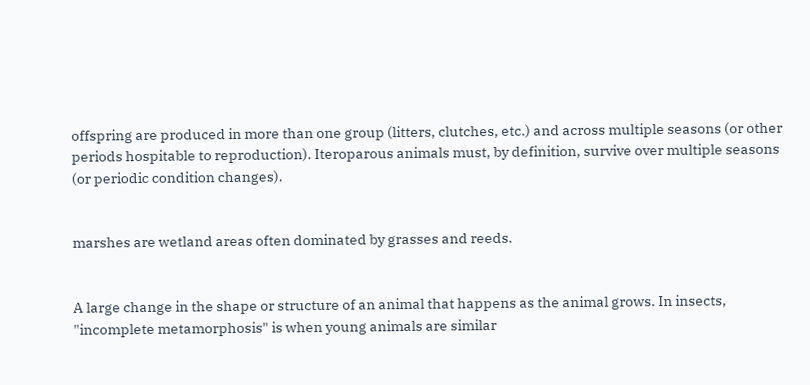offspring are produced in more than one group (litters, clutches, etc.) and across multiple seasons (or other periods hospitable to reproduction). Iteroparous animals must, by definition, survive over multiple seasons (or periodic condition changes).


marshes are wetland areas often dominated by grasses and reeds.


A large change in the shape or structure of an animal that happens as the animal grows. In insects, "incomplete metamorphosis" is when young animals are similar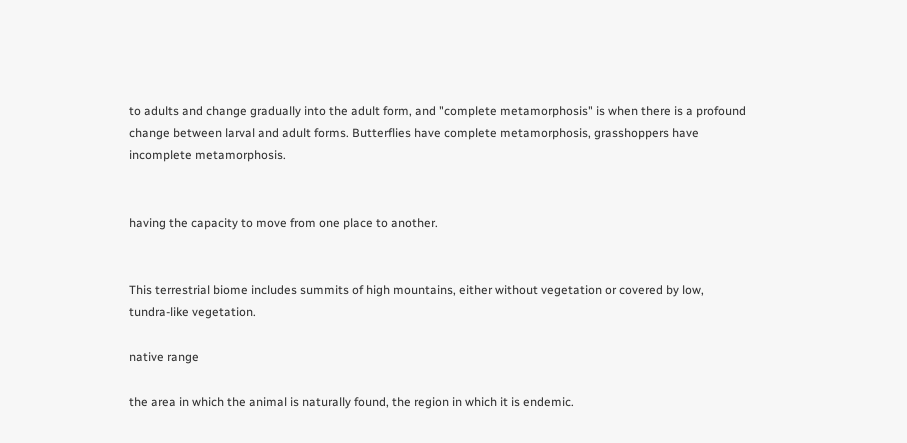to adults and change gradually into the adult form, and "complete metamorphosis" is when there is a profound change between larval and adult forms. Butterflies have complete metamorphosis, grasshoppers have incomplete metamorphosis.


having the capacity to move from one place to another.


This terrestrial biome includes summits of high mountains, either without vegetation or covered by low, tundra-like vegetation.

native range

the area in which the animal is naturally found, the region in which it is endemic.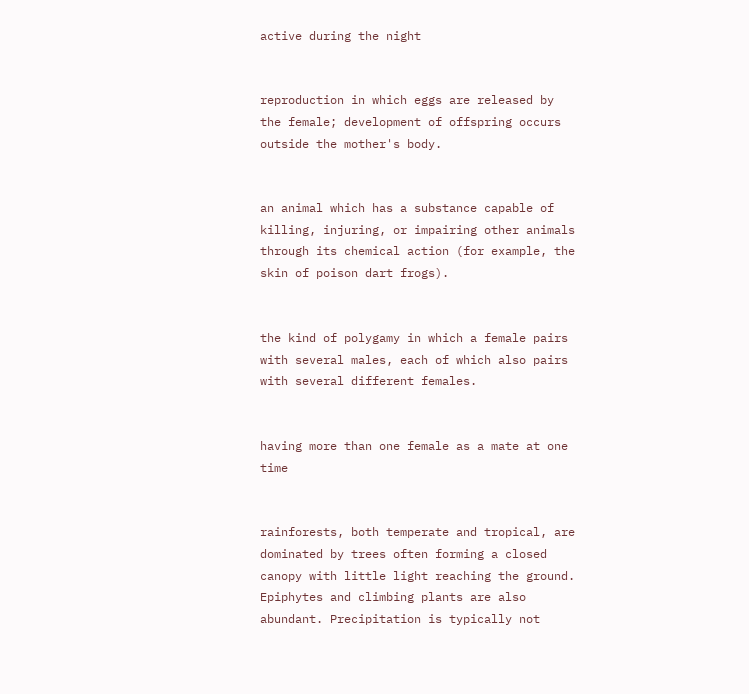active during the night


reproduction in which eggs are released by the female; development of offspring occurs outside the mother's body.


an animal which has a substance capable of killing, injuring, or impairing other animals through its chemical action (for example, the skin of poison dart frogs).


the kind of polygamy in which a female pairs with several males, each of which also pairs with several different females.


having more than one female as a mate at one time


rainforests, both temperate and tropical, are dominated by trees often forming a closed canopy with little light reaching the ground. Epiphytes and climbing plants are also abundant. Precipitation is typically not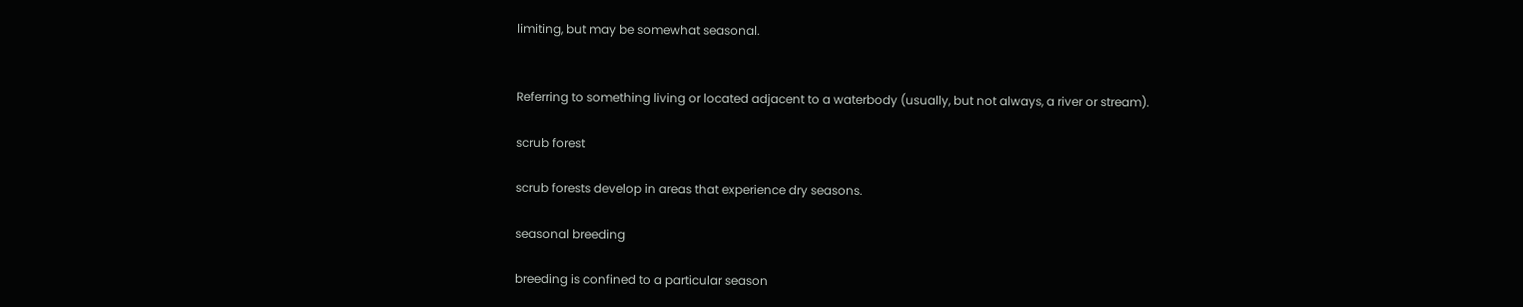limiting, but may be somewhat seasonal.


Referring to something living or located adjacent to a waterbody (usually, but not always, a river or stream).

scrub forest

scrub forests develop in areas that experience dry seasons.

seasonal breeding

breeding is confined to a particular season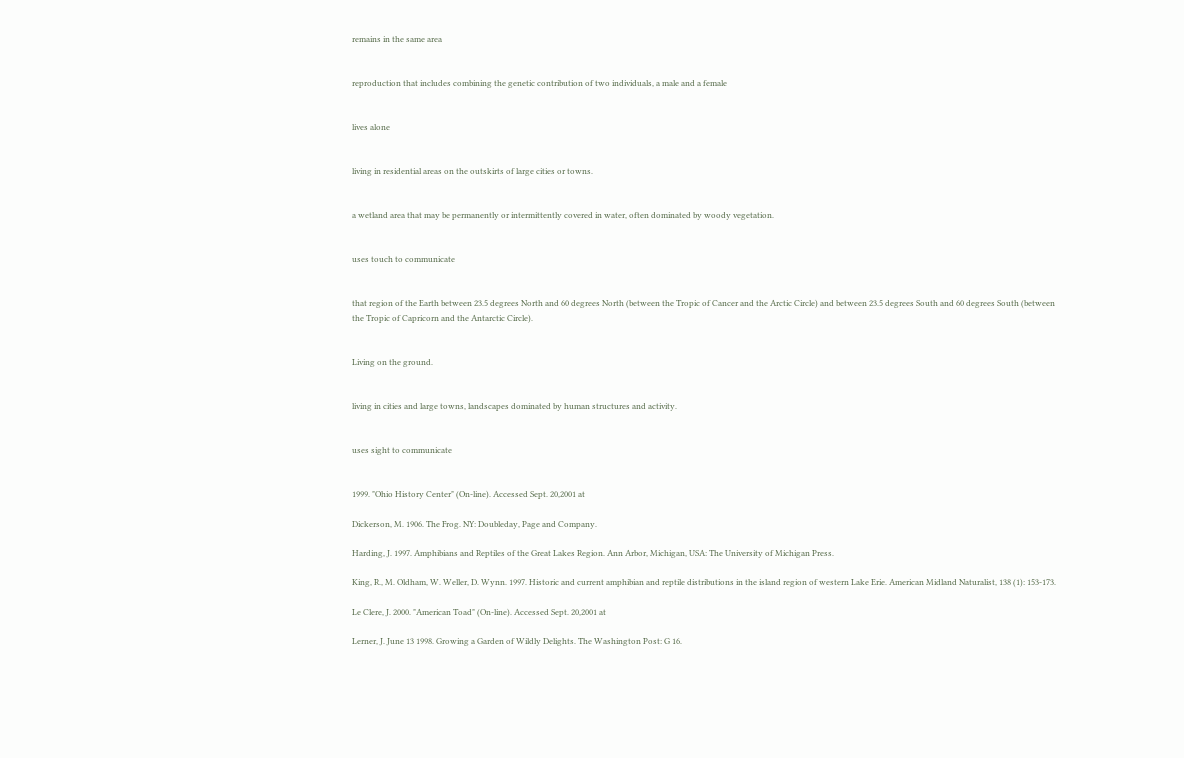remains in the same area


reproduction that includes combining the genetic contribution of two individuals, a male and a female


lives alone


living in residential areas on the outskirts of large cities or towns.


a wetland area that may be permanently or intermittently covered in water, often dominated by woody vegetation.


uses touch to communicate


that region of the Earth between 23.5 degrees North and 60 degrees North (between the Tropic of Cancer and the Arctic Circle) and between 23.5 degrees South and 60 degrees South (between the Tropic of Capricorn and the Antarctic Circle).


Living on the ground.


living in cities and large towns, landscapes dominated by human structures and activity.


uses sight to communicate


1999. "Ohio History Center" (On-line). Accessed Sept. 20,2001 at

Dickerson, M. 1906. The Frog. NY: Doubleday, Page and Company.

Harding, J. 1997. Amphibians and Reptiles of the Great Lakes Region. Ann Arbor, Michigan, USA: The University of Michigan Press.

King, R., M. Oldham, W. Weller, D. Wynn. 1997. Historic and current amphibian and reptile distributions in the island region of western Lake Erie. American Midland Naturalist, 138 (1): 153-173.

Le Clere, J. 2000. "American Toad" (On-line). Accessed Sept. 20,2001 at

Lerner, J. June 13 1998. Growing a Garden of Wildly Delights. The Washington Post: G 16.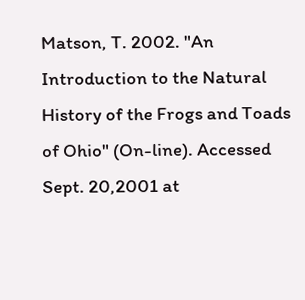Matson, T. 2002. "An Introduction to the Natural History of the Frogs and Toads of Ohio" (On-line). Accessed Sept. 20,2001 at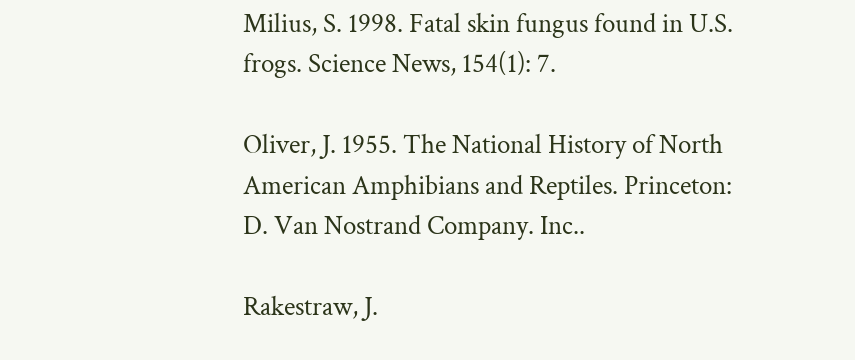Milius, S. 1998. Fatal skin fungus found in U.S. frogs. Science News, 154(1): 7.

Oliver, J. 1955. The National History of North American Amphibians and Reptiles. Princeton: D. Van Nostrand Company. Inc..

Rakestraw, J.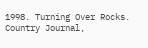1998. Turning Over Rocks. Country Journal,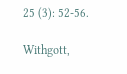25 (3): 52-56.

Withgott,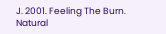J. 2001. Feeling The Burn. Natural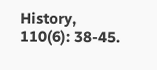History, 110(6): 38-45.